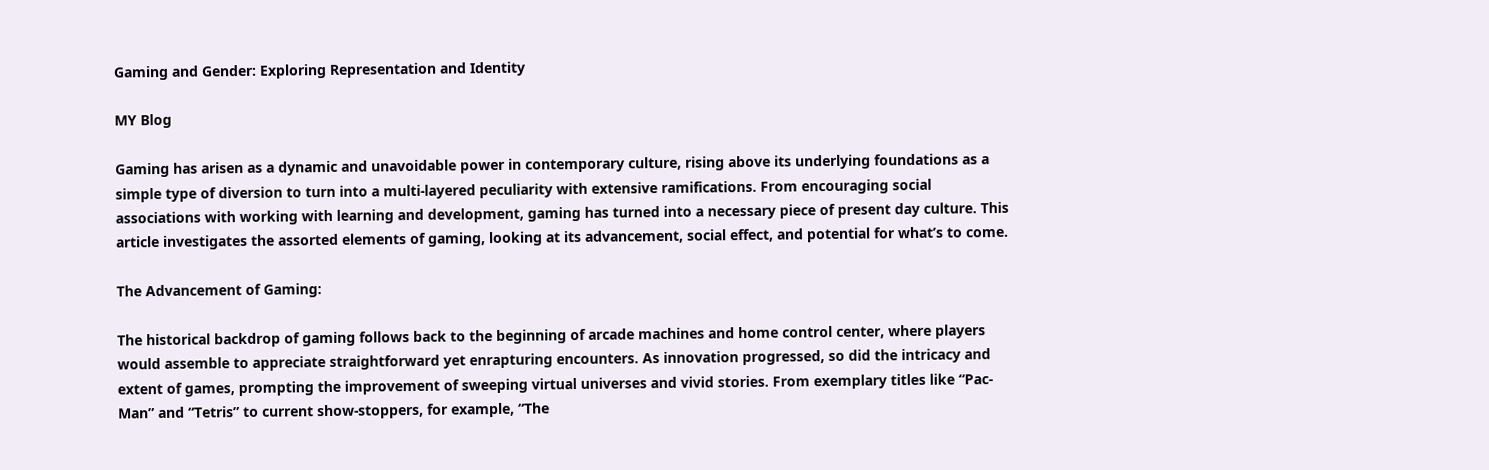Gaming and Gender: Exploring Representation and Identity

MY Blog

Gaming has arisen as a dynamic and unavoidable power in contemporary culture, rising above its underlying foundations as a simple type of diversion to turn into a multi-layered peculiarity with extensive ramifications. From encouraging social associations with working with learning and development, gaming has turned into a necessary piece of present day culture. This article investigates the assorted elements of gaming, looking at its advancement, social effect, and potential for what’s to come.

The Advancement of Gaming:

The historical backdrop of gaming follows back to the beginning of arcade machines and home control center, where players would assemble to appreciate straightforward yet enrapturing encounters. As innovation progressed, so did the intricacy and extent of games, prompting the improvement of sweeping virtual universes and vivid stories. From exemplary titles like “Pac-Man” and “Tetris” to current show-stoppers, for example, “The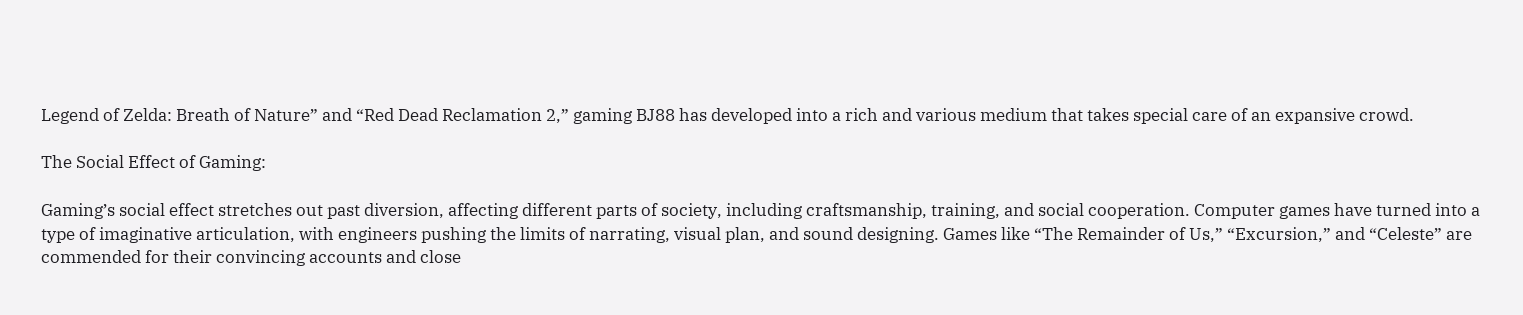Legend of Zelda: Breath of Nature” and “Red Dead Reclamation 2,” gaming BJ88 has developed into a rich and various medium that takes special care of an expansive crowd.

The Social Effect of Gaming:

Gaming’s social effect stretches out past diversion, affecting different parts of society, including craftsmanship, training, and social cooperation. Computer games have turned into a type of imaginative articulation, with engineers pushing the limits of narrating, visual plan, and sound designing. Games like “The Remainder of Us,” “Excursion,” and “Celeste” are commended for their convincing accounts and close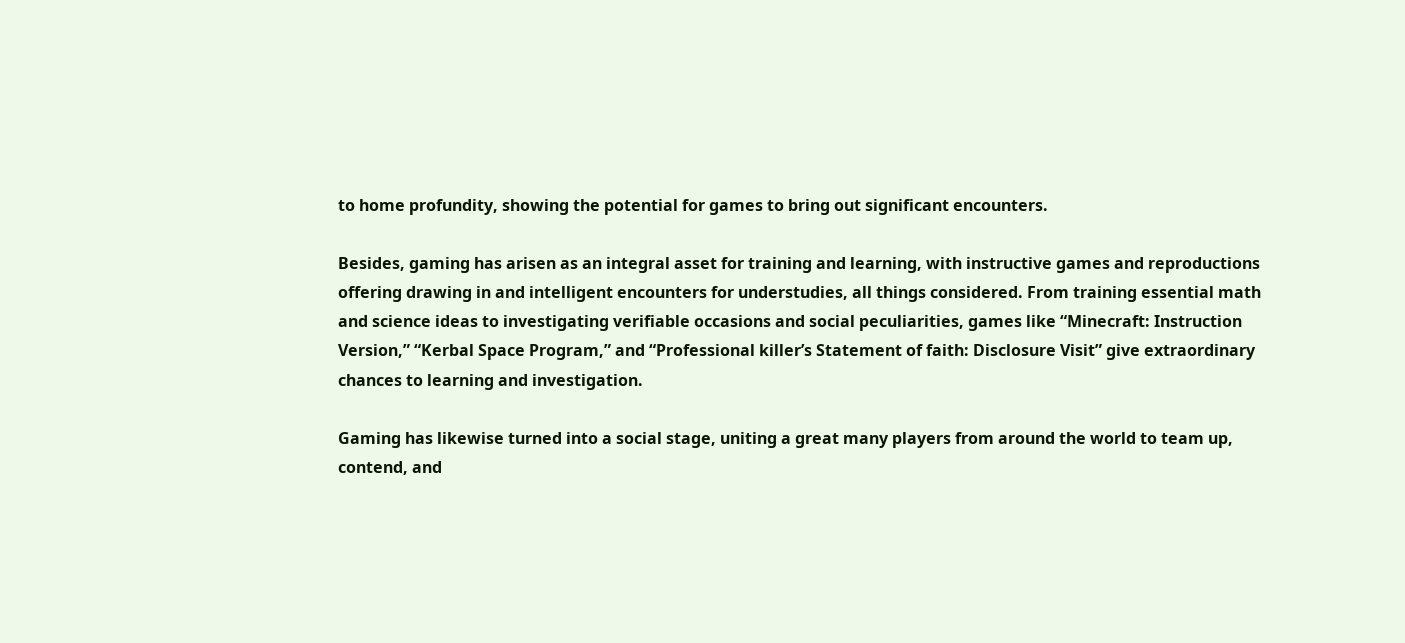to home profundity, showing the potential for games to bring out significant encounters.

Besides, gaming has arisen as an integral asset for training and learning, with instructive games and reproductions offering drawing in and intelligent encounters for understudies, all things considered. From training essential math and science ideas to investigating verifiable occasions and social peculiarities, games like “Minecraft: Instruction Version,” “Kerbal Space Program,” and “Professional killer’s Statement of faith: Disclosure Visit” give extraordinary chances to learning and investigation.

Gaming has likewise turned into a social stage, uniting a great many players from around the world to team up, contend, and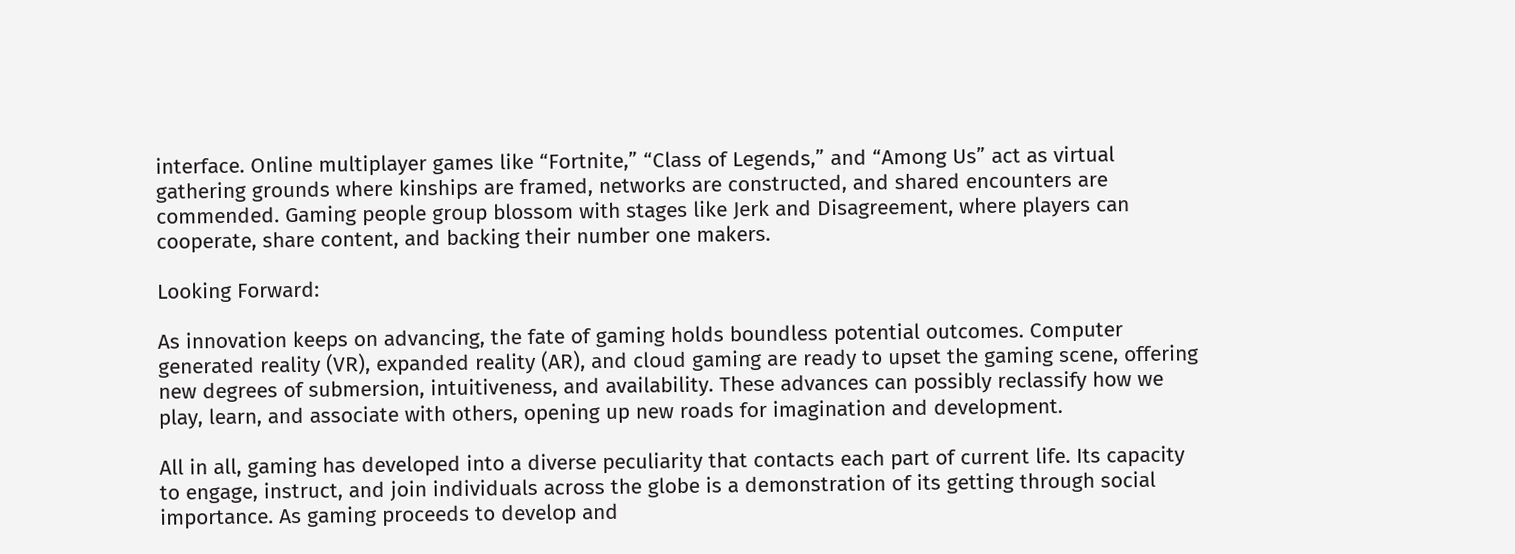interface. Online multiplayer games like “Fortnite,” “Class of Legends,” and “Among Us” act as virtual gathering grounds where kinships are framed, networks are constructed, and shared encounters are commended. Gaming people group blossom with stages like Jerk and Disagreement, where players can cooperate, share content, and backing their number one makers.

Looking Forward:

As innovation keeps on advancing, the fate of gaming holds boundless potential outcomes. Computer generated reality (VR), expanded reality (AR), and cloud gaming are ready to upset the gaming scene, offering new degrees of submersion, intuitiveness, and availability. These advances can possibly reclassify how we play, learn, and associate with others, opening up new roads for imagination and development.

All in all, gaming has developed into a diverse peculiarity that contacts each part of current life. Its capacity to engage, instruct, and join individuals across the globe is a demonstration of its getting through social importance. As gaming proceeds to develop and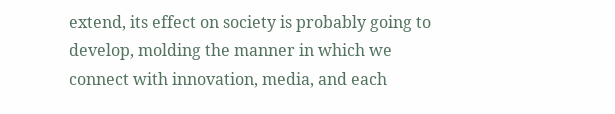extend, its effect on society is probably going to develop, molding the manner in which we connect with innovation, media, and each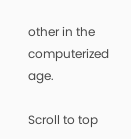other in the computerized age.

Scroll to top